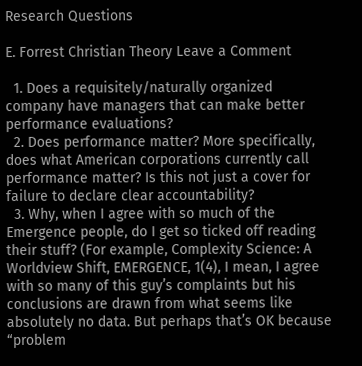Research Questions

E. Forrest Christian Theory Leave a Comment

  1. Does a requisitely/naturally organized company have managers that can make better performance evaluations?
  2. Does performance matter? More specifically, does what American corporations currently call performance matter? Is this not just a cover for failure to declare clear accountability?
  3. Why, when I agree with so much of the Emergence people, do I get so ticked off reading their stuff? (For example, Complexity Science: A Worldview Shift, EMERGENCE, 1(4), I mean, I agree with so many of this guy’s complaints but his conclusions are drawn from what seems like absolutely no data. But perhaps that’s OK because “problem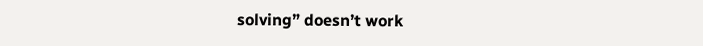solving” doesn’t work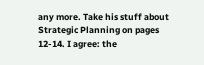any more. Take his stuff about Strategic Planning on pages 12-14. I agree: the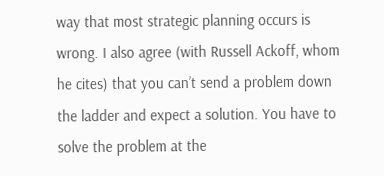way that most strategic planning occurs is wrong. I also agree (with Russell Ackoff, whom he cites) that you can’t send a problem down the ladder and expect a solution. You have to solve the problem at the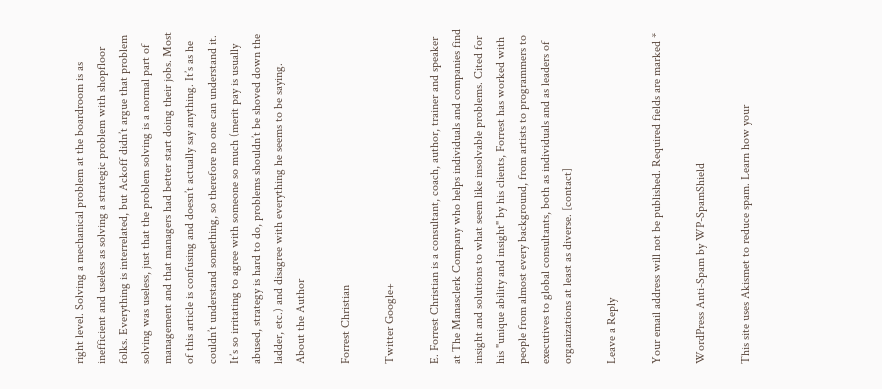right level. Solving a mechanical problem at the boardroom is as inefficient and useless as solving a strategic problem with shopfloor folks. Everything is interrelated, but Ackoff didn’t argue that problem solving was useless, just that the problem solving is a normal part of management and that managers had better start doing their jobs. Most of this article is confusing and doesn’t actually say anything. It’s as he couldn’t understand something, so therefore no one can understand it. It’s so irritating to agree with someone so much (merit pay is usually abused, strategy is hard to do, problems shouldn’t be shoved down the ladder, etc.) and disagree with everything he seems to be saying.
About the Author

Forrest Christian

Twitter Google+

E. Forrest Christian is a consultant, coach, author, trainer and speaker at The Manasclerk Company who helps individuals and companies find insight and solutions to what seem like insolvable problems. Cited for his "unique ability and insight" by his clients, Forrest has worked with people from almost every background, from artists to programmers to executives to global consultants, both as individuals and as leaders of organizations at least as diverse. [contact]

Leave a Reply

Your email address will not be published. Required fields are marked *

WordPress Anti-Spam by WP-SpamShield

This site uses Akismet to reduce spam. Learn how your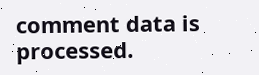comment data is processed.